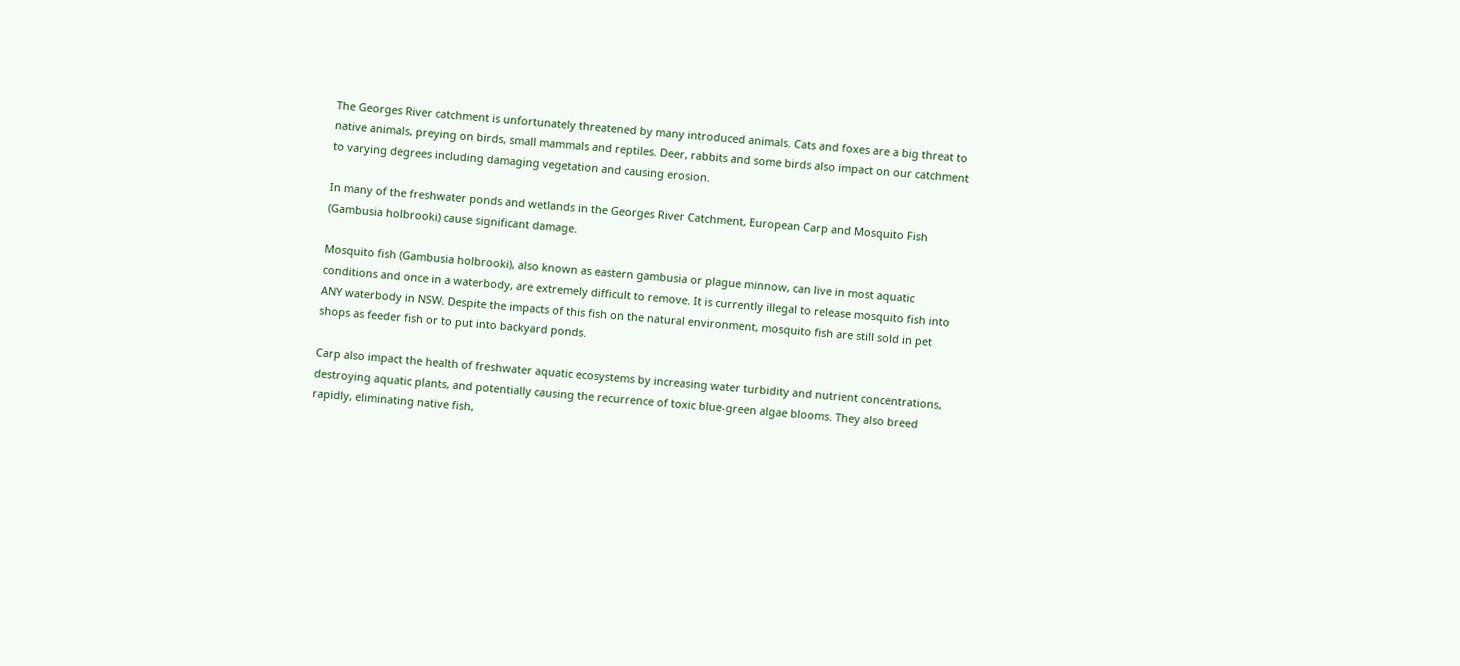The Georges River catchment is unfortunately threatened by many introduced animals. Cats and foxes are a big threat to native animals, preying on birds, small mammals and reptiles. Deer, rabbits and some birds also impact on our catchment to varying degrees including damaging vegetation and causing erosion.

In many of the freshwater ponds and wetlands in the Georges River Catchment, European Carp and Mosquito Fish (Gambusia holbrooki) cause significant damage.

Mosquito fish (Gambusia holbrooki), also known as eastern gambusia or plague minnow, can live in most aquatic conditions and once in a waterbody, are extremely difficult to remove. It is currently illegal to release mosquito fish into ANY waterbody in NSW. Despite the impacts of this fish on the natural environment, mosquito fish are still sold in pet shops as feeder fish or to put into backyard ponds.

Carp also impact the health of freshwater aquatic ecosystems by increasing water turbidity and nutrient concentrations, destroying aquatic plants, and potentially causing the recurrence of toxic blue-green algae blooms. They also breed rapidly, eliminating native fish,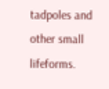tadpoles and other small lifeforms.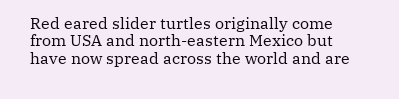Red eared slider turtles originally come from USA and north-eastern Mexico but have now spread across the world and are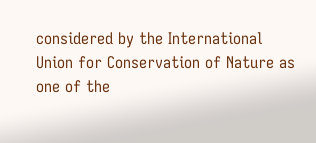considered by the International Union for Conservation of Nature as one of the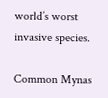world’s worst invasive species.

Common Mynas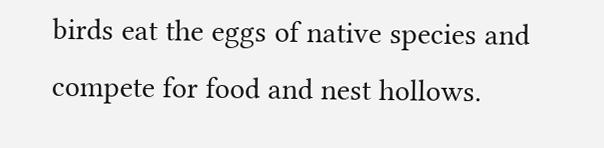birds eat the eggs of native species and compete for food and nest hollows.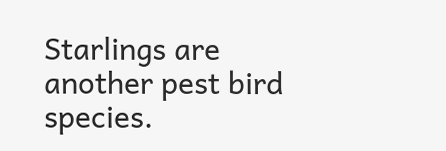Starlings are another pest bird species.